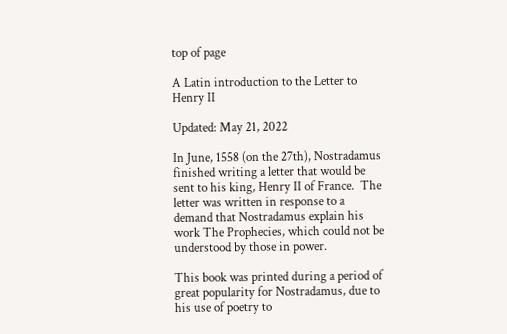top of page

A Latin introduction to the Letter to Henry II

Updated: May 21, 2022

In June, 1558 (on the 27th), Nostradamus finished writing a letter that would be sent to his king, Henry II of France.  The letter was written in response to a demand that Nostradamus explain his work The Prophecies, which could not be understood by those in power.

This book was printed during a period of great popularity for Nostradamus, due to his use of poetry to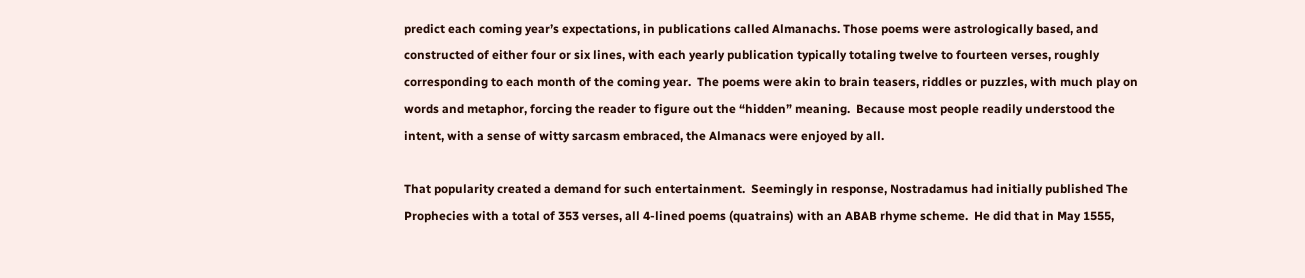predict each coming year’s expectations, in publications called Almanachs. Those poems were astrologically based, and constructed of either four or six lines, with each yearly publication typically totaling twelve to fourteen verses, roughly corresponding to each month of the coming year.  The poems were akin to brain teasers, riddles or puzzles, with much play on words and metaphor, forcing the reader to figure out the “hidden” meaning.  Because most people readily understood the intent, with a sense of witty sarcasm embraced, the Almanacs were enjoyed by all.

That popularity created a demand for such entertainment.  Seemingly in response, Nostradamus had initially published The Prophecies with a total of 353 verses, all 4-lined poems (quatrains) with an ABAB rhyme scheme.  He did that in May 1555,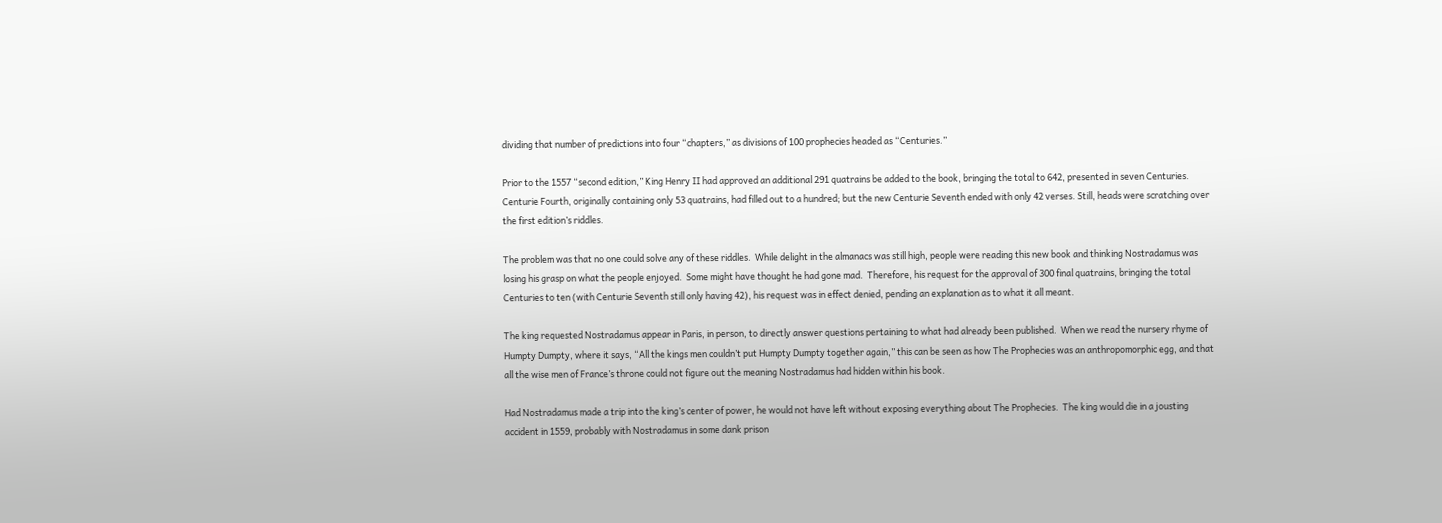dividing that number of predictions into four “chapters,” as divisions of 100 prophecies headed as “Centuries.”

Prior to the 1557 “second edition,” King Henry II had approved an additional 291 quatrains be added to the book, bringing the total to 642, presented in seven Centuries.  Centurie Fourth, originally containing only 53 quatrains, had filled out to a hundred; but the new Centurie Seventh ended with only 42 verses. Still, heads were scratching over the first edition’s riddles.

The problem was that no one could solve any of these riddles.  While delight in the almanacs was still high, people were reading this new book and thinking Nostradamus was losing his grasp on what the people enjoyed.  Some might have thought he had gone mad.  Therefore, his request for the approval of 300 final quatrains, bringing the total Centuries to ten (with Centurie Seventh still only having 42), his request was in effect denied, pending an explanation as to what it all meant.

The king requested Nostradamus appear in Paris, in person, to directly answer questions pertaining to what had already been published.  When we read the nursery rhyme of Humpty Dumpty, where it says, “All the kings men couldn’t put Humpty Dumpty together again,” this can be seen as how The Prophecies was an anthropomorphic egg, and that all the wise men of France’s throne could not figure out the meaning Nostradamus had hidden within his book.

Had Nostradamus made a trip into the king’s center of power, he would not have left without exposing everything about The Prophecies.  The king would die in a jousting accident in 1559, probably with Nostradamus in some dank prison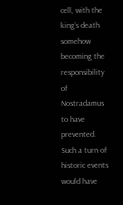cell, with the king’s death somehow becoming the responsibility of Nostradamus to have prevented.  Such a turn of historic events would have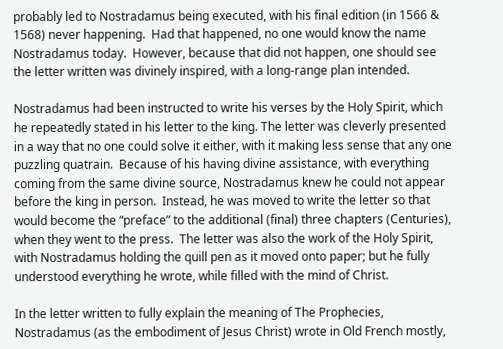probably led to Nostradamus being executed, with his final edition (in 1566 & 1568) never happening.  Had that happened, no one would know the name Nostradamus today.  However, because that did not happen, one should see the letter written was divinely inspired, with a long-range plan intended.

Nostradamus had been instructed to write his verses by the Holy Spirit, which he repeatedly stated in his letter to the king. The letter was cleverly presented in a way that no one could solve it either, with it making less sense that any one puzzling quatrain.  Because of his having divine assistance, with everything coming from the same divine source, Nostradamus knew he could not appear before the king in person.  Instead, he was moved to write the letter so that would become the “preface” to the additional (final) three chapters (Centuries), when they went to the press.  The letter was also the work of the Holy Spirit, with Nostradamus holding the quill pen as it moved onto paper; but he fully understood everything he wrote, while filled with the mind of Christ.

In the letter written to fully explain the meaning of The Prophecies, Nostradamus (as the embodiment of Jesus Christ) wrote in Old French mostly,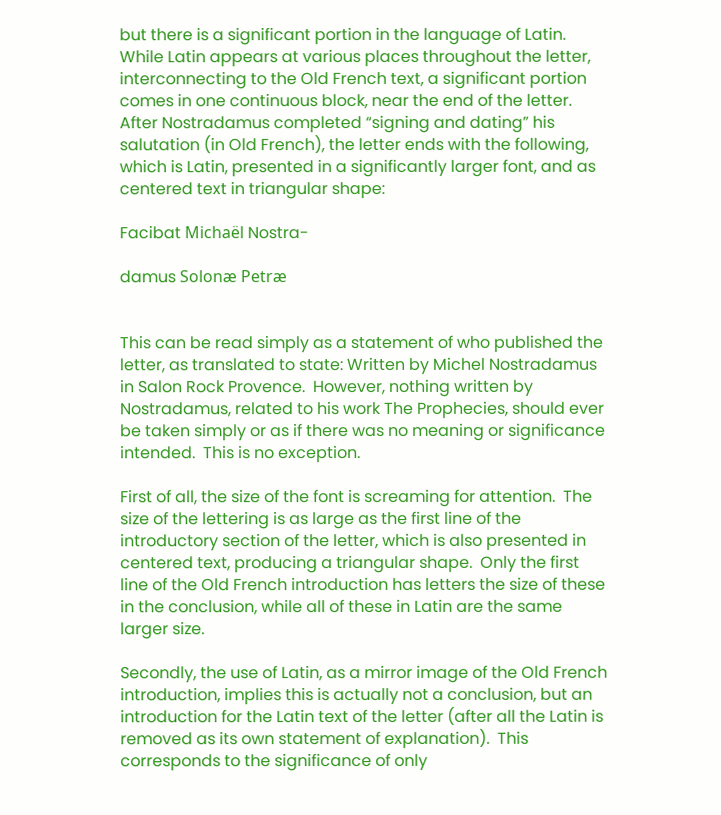but there is a significant portion in the language of Latin.  While Latin appears at various places throughout the letter, interconnecting to the Old French text, a significant portion comes in one continuous block, near the end of the letter.  After Nostradamus completed “signing and dating” his salutation (in Old French), the letter ends with the following, which is Latin, presented in a significantly larger font, and as centered text in triangular shape:

Facibat Michaël Nostra-

damus Solonæ Petræ


This can be read simply as a statement of who published the letter, as translated to state: Written by Michel Nostradamus in Salon Rock Provence.  However, nothing written by Nostradamus, related to his work The Prophecies, should ever be taken simply or as if there was no meaning or significance intended.  This is no exception.

First of all, the size of the font is screaming for attention.  The size of the lettering is as large as the first line of the introductory section of the letter, which is also presented in centered text, producing a triangular shape.  Only the first line of the Old French introduction has letters the size of these in the conclusion, while all of these in Latin are the same larger size.

Secondly, the use of Latin, as a mirror image of the Old French introduction, implies this is actually not a conclusion, but an introduction for the Latin text of the letter (after all the Latin is removed as its own statement of explanation).  This corresponds to the significance of only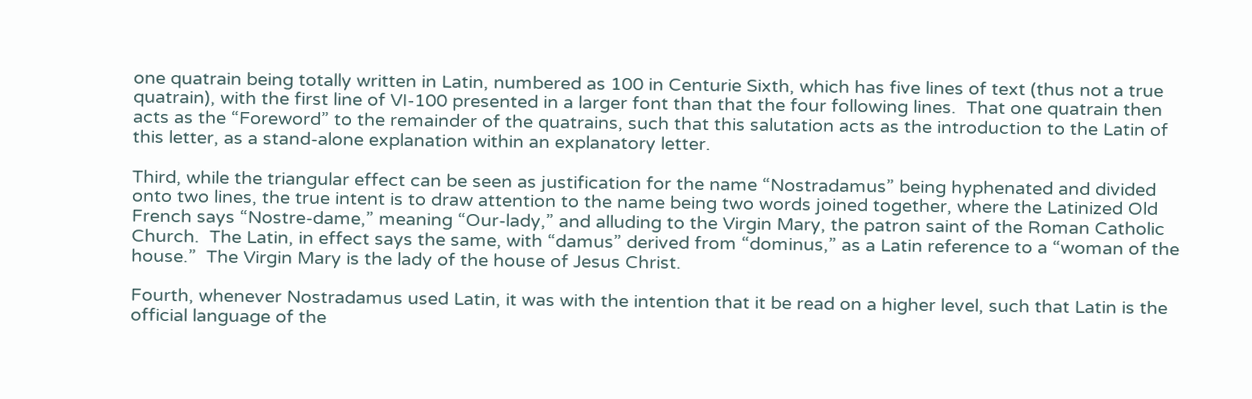one quatrain being totally written in Latin, numbered as 100 in Centurie Sixth, which has five lines of text (thus not a true quatrain), with the first line of VI-100 presented in a larger font than that the four following lines.  That one quatrain then acts as the “Foreword” to the remainder of the quatrains, such that this salutation acts as the introduction to the Latin of this letter, as a stand-alone explanation within an explanatory letter.

Third, while the triangular effect can be seen as justification for the name “Nostradamus” being hyphenated and divided onto two lines, the true intent is to draw attention to the name being two words joined together, where the Latinized Old French says “Nostre-dame,” meaning “Our-lady,” and alluding to the Virgin Mary, the patron saint of the Roman Catholic Church.  The Latin, in effect says the same, with “damus” derived from “dominus,” as a Latin reference to a “woman of the house.”  The Virgin Mary is the lady of the house of Jesus Christ.

Fourth, whenever Nostradamus used Latin, it was with the intention that it be read on a higher level, such that Latin is the official language of the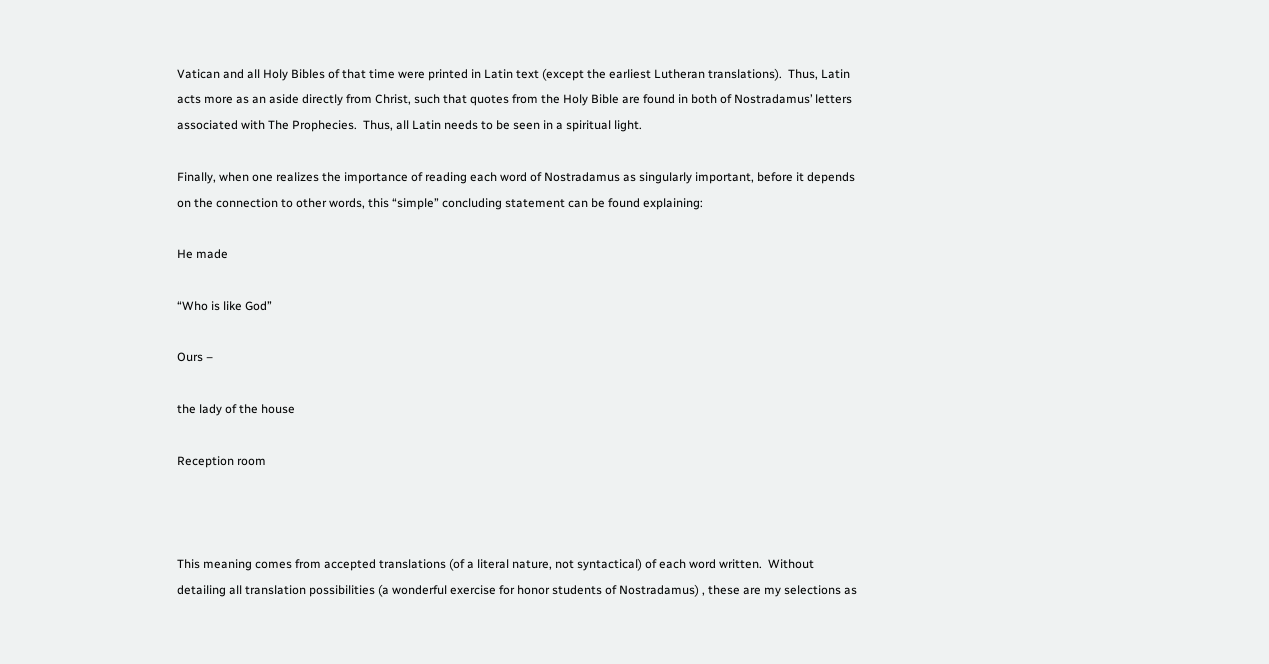Vatican and all Holy Bibles of that time were printed in Latin text (except the earliest Lutheran translations).  Thus, Latin acts more as an aside directly from Christ, such that quotes from the Holy Bible are found in both of Nostradamus’ letters associated with The Prophecies.  Thus, all Latin needs to be seen in a spiritual light.

Finally, when one realizes the importance of reading each word of Nostradamus as singularly important, before it depends on the connection to other words, this “simple” concluding statement can be found explaining:

He made

“Who is like God”

Ours –

the lady of the house

Reception room



This meaning comes from accepted translations (of a literal nature, not syntactical) of each word written.  Without detailing all translation possibilities (a wonderful exercise for honor students of Nostradamus) , these are my selections as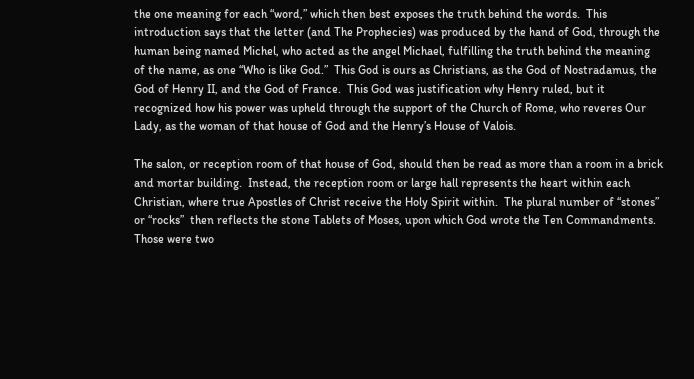the one meaning for each “word,” which then best exposes the truth behind the words.  This introduction says that the letter (and The Prophecies) was produced by the hand of God, through the human being named Michel, who acted as the angel Michael, fulfilling the truth behind the meaning of the name, as one “Who is like God.”  This God is ours as Christians, as the God of Nostradamus, the God of Henry II, and the God of France.  This God was justification why Henry ruled, but it recognized how his power was upheld through the support of the Church of Rome, who reveres Our Lady, as the woman of that house of God and the Henry’s House of Valois.

The salon, or reception room of that house of God, should then be read as more than a room in a brick and mortar building.  Instead, the reception room or large hall represents the heart within each Christian, where true Apostles of Christ receive the Holy Spirit within.  The plural number of “stones” or “rocks”  then reflects the stone Tablets of Moses, upon which God wrote the Ten Commandments.  Those were two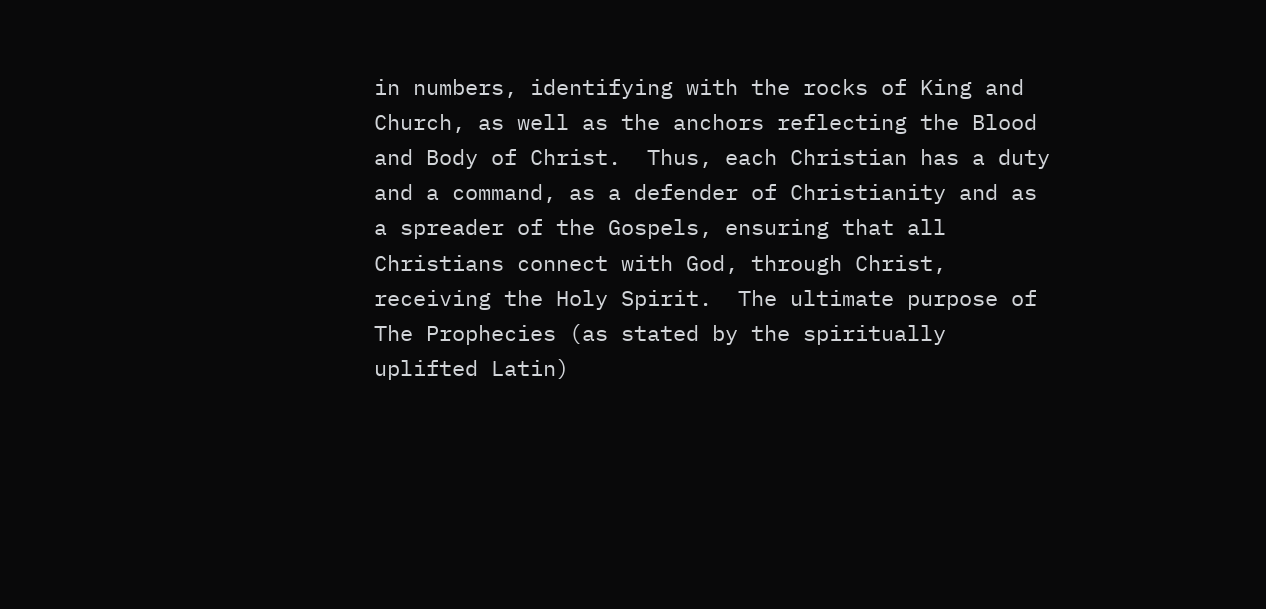in numbers, identifying with the rocks of King and Church, as well as the anchors reflecting the Blood and Body of Christ.  Thus, each Christian has a duty and a command, as a defender of Christianity and as a spreader of the Gospels, ensuring that all Christians connect with God, through Christ, receiving the Holy Spirit.  The ultimate purpose of The Prophecies (as stated by the spiritually uplifted Latin)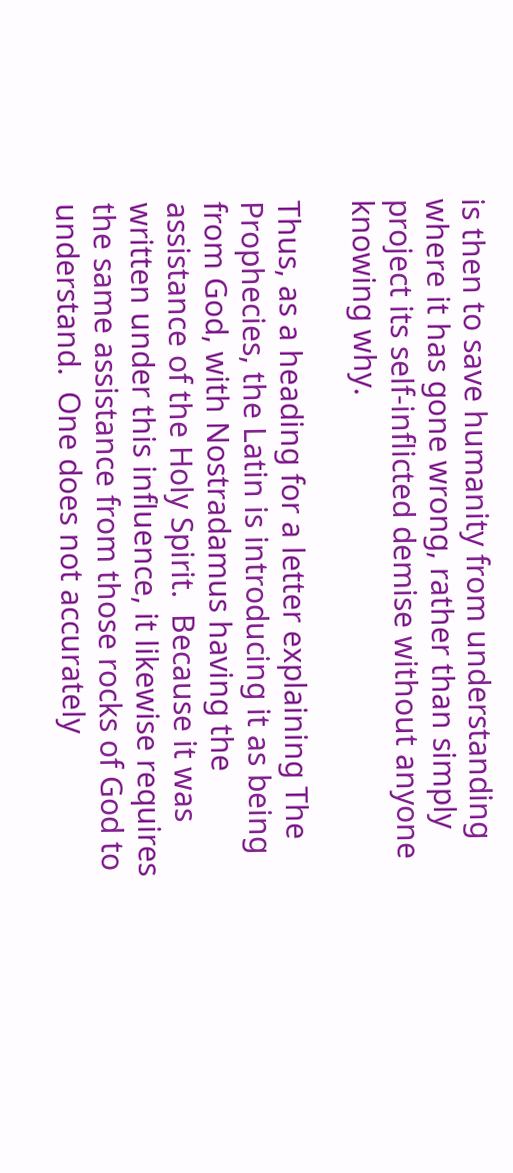is then to save humanity from understanding where it has gone wrong, rather than simply project its self-inflicted demise without anyone knowing why.

Thus, as a heading for a letter explaining The Prophecies, the Latin is introducing it as being from God, with Nostradamus having the assistance of the Holy Spirit.  Because it was written under this influence, it likewise requires the same assistance from those rocks of God to understand.  One does not accurately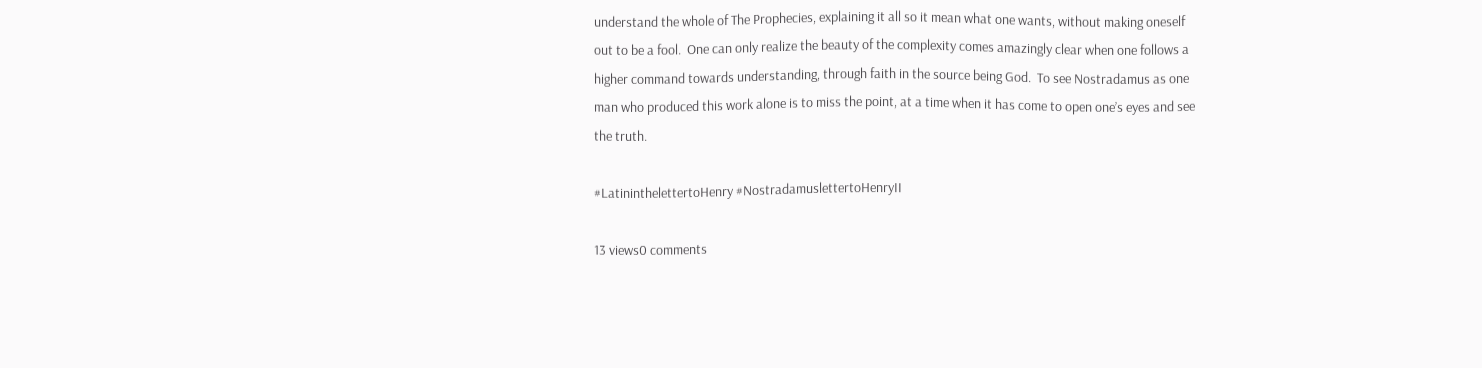understand the whole of The Prophecies, explaining it all so it mean what one wants, without making oneself out to be a fool.  One can only realize the beauty of the complexity comes amazingly clear when one follows a higher command towards understanding, through faith in the source being God.  To see Nostradamus as one man who produced this work alone is to miss the point, at a time when it has come to open one’s eyes and see the truth.

#LatininthelettertoHenry #NostradamuslettertoHenryII

13 views0 comments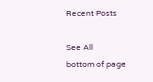Recent Posts

See All
bottom of page